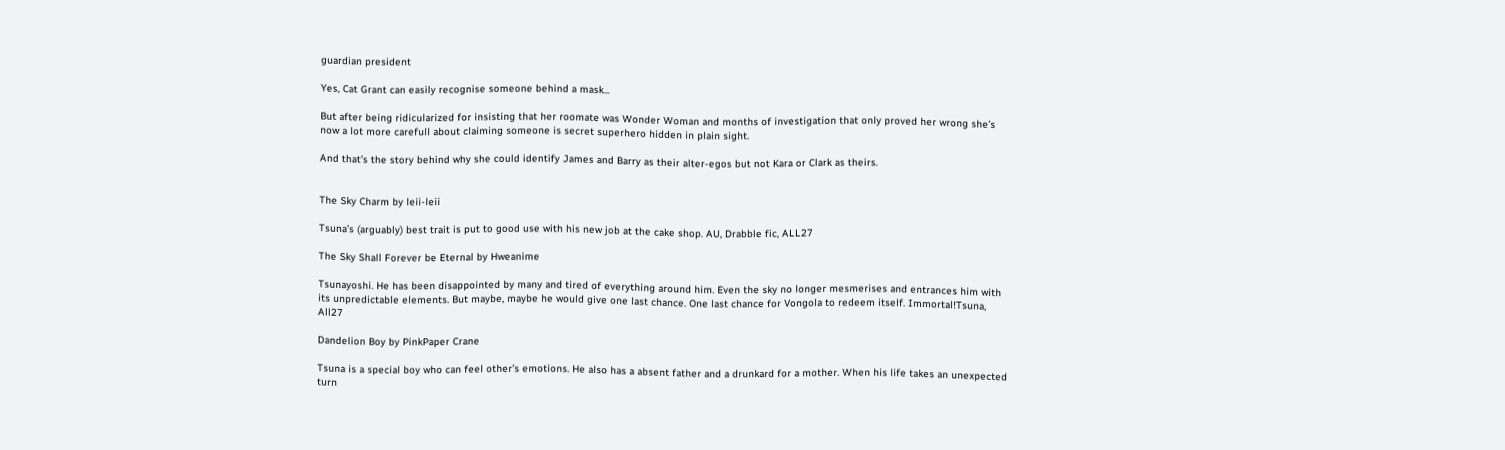guardian president

Yes, Cat Grant can easily recognise someone behind a mask...

But after being ridicularized for insisting that her roomate was Wonder Woman and months of investigation that only proved her wrong she’s now a lot more carefull about claiming someone is secret superhero hidden in plain sight.

And that’s the story behind why she could identify James and Barry as their alter-egos but not Kara or Clark as theirs.


The Sky Charm by leii-leii

Tsuna’s (arguably) best trait is put to good use with his new job at the cake shop. AU, Drabble fic, ALL27

The Sky Shall Forever be Eternal by Hweanime

Tsunayoshi. He has been disappointed by many and tired of everything around him. Even the sky no longer mesmerises and entrances him with its unpredictable elements. But maybe, maybe he would give one last chance. One last chance for Vongola to redeem itself. Immortal!Tsuna, All27

Dandelion Boy by PinkPaper Crane

Tsuna is a special boy who can feel other’s emotions. He also has a absent father and a drunkard for a mother. When his life takes an unexpected turn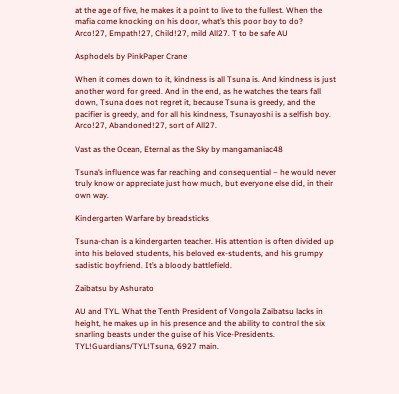at the age of five, he makes it a point to live to the fullest. When the mafia come knocking on his door, what’s this poor boy to do? Arco!27, Empath!27, Child!27, mild All27. T to be safe AU

Asphodels by PinkPaper Crane

When it comes down to it, kindness is all Tsuna is. And kindness is just another word for greed. And in the end, as he watches the tears fall down, Tsuna does not regret it, because Tsuna is greedy, and the pacifier is greedy, and for all his kindness, Tsunayoshi is a selfish boy. Arco!27, Abandoned!27, sort of All27.

Vast as the Ocean, Eternal as the Sky by mangamaniac48

Tsuna’s influence was far reaching and consequential – he would never truly know or appreciate just how much, but everyone else did, in their own way.

Kindergarten Warfare by breadsticks

Tsuna-chan is a kindergarten teacher. His attention is often divided up into his beloved students, his beloved ex-students, and his grumpy sadistic boyfriend. It’s a bloody battlefield.

Zaibatsu by Ashurato

AU and TYL. What the Tenth President of Vongola Zaibatsu lacks in height, he makes up in his presence and the ability to control the six snarling beasts under the guise of his Vice-Presidents. TYL!Guardians/TYL!Tsuna, 6927 main.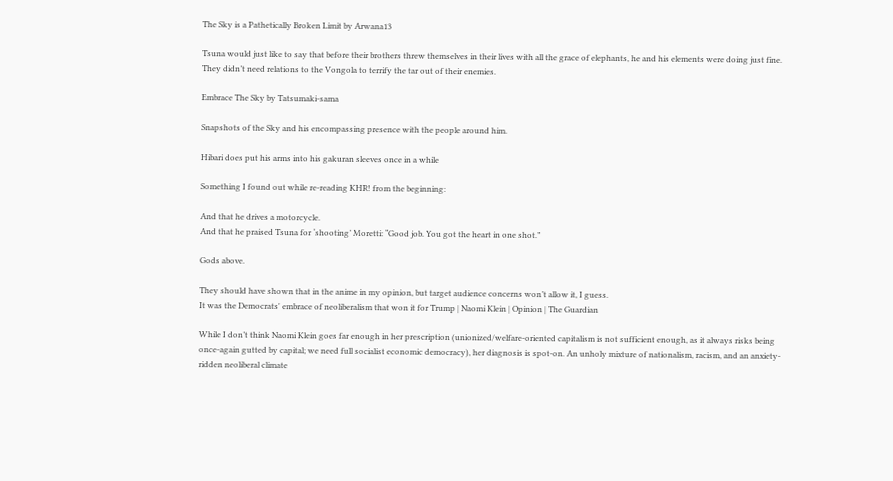The Sky is a Pathetically Broken Limit by Arwana13

Tsuna would just like to say that before their brothers threw themselves in their lives with all the grace of elephants, he and his elements were doing just fine. They didn’t need relations to the Vongola to terrify the tar out of their enemies.

Embrace The Sky by Tatsumaki-sama

Snapshots of the Sky and his encompassing presence with the people around him.

Hibari does put his arms into his gakuran sleeves once in a while

Something I found out while re-reading KHR! from the beginning:

And that he drives a motorcycle.
And that he praised Tsuna for ‘shooting’ Moretti: “Good job. You got the heart in one shot.”

Gods above.

They should have shown that in the anime in my opinion, but target audience concerns won’t allow it, I guess.
It was the Democrats' embrace of neoliberalism that won it for Trump | Naomi Klein | Opinion | The Guardian

While I don’t think Naomi Klein goes far enough in her prescription (unionized/welfare-oriented capitalism is not sufficient enough, as it always risks being once-again gutted by capital; we need full socialist economic democracy), her diagnosis is spot-on. An unholy mixture of nationalism, racism, and an anxiety-ridden neoliberal climate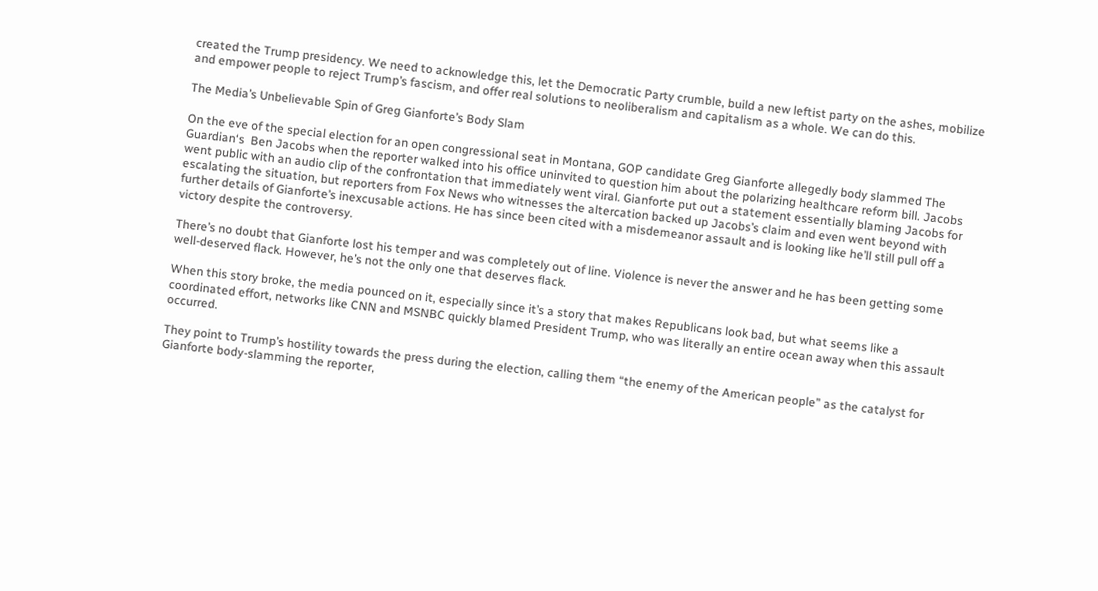created the Trump presidency. We need to acknowledge this, let the Democratic Party crumble, build a new leftist party on the ashes, mobilize and empower people to reject Trump’s fascism, and offer real solutions to neoliberalism and capitalism as a whole. We can do this.

The Media’s Unbelievable Spin of Greg Gianforte’s Body Slam

On the eve of the special election for an open congressional seat in Montana, GOP candidate Greg Gianforte allegedly body slammed The Guardian‘s  Ben Jacobs when the reporter walked into his office uninvited to question him about the polarizing healthcare reform bill. Jacobs went public with an audio clip of the confrontation that immediately went viral. Gianforte put out a statement essentially blaming Jacobs for escalating the situation, but reporters from Fox News who witnesses the altercation backed up Jacobs’s claim and even went beyond with further details of Gianforte’s inexcusable actions. He has since been cited with a misdemeanor assault and is looking like he’ll still pull off a victory despite the controversy.

There’s no doubt that Gianforte lost his temper and was completely out of line. Violence is never the answer and he has been getting some well-deserved flack. However, he’s not the only one that deserves flack.

When this story broke, the media pounced on it, especially since it’s a story that makes Republicans look bad, but what seems like a coordinated effort, networks like CNN and MSNBC quickly blamed President Trump, who was literally an entire ocean away when this assault occurred.

They point to Trump’s hostility towards the press during the election, calling them “the enemy of the American people” as the catalyst for Gianforte body-slamming the reporter,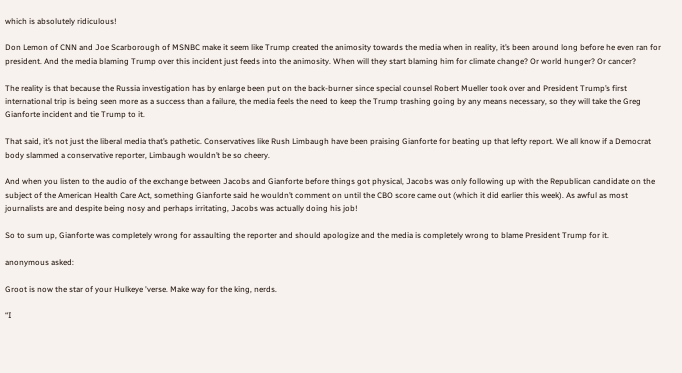which is absolutely ridiculous!

Don Lemon of CNN and Joe Scarborough of MSNBC make it seem like Trump created the animosity towards the media when in reality, it’s been around long before he even ran for president. And the media blaming Trump over this incident just feeds into the animosity. When will they start blaming him for climate change? Or world hunger? Or cancer?

The reality is that because the Russia investigation has by enlarge been put on the back-burner since special counsel Robert Mueller took over and President Trump’s first international trip is being seen more as a success than a failure, the media feels the need to keep the Trump trashing going by any means necessary, so they will take the Greg Gianforte incident and tie Trump to it.

That said, it’s not just the liberal media that’s pathetic. Conservatives like Rush Limbaugh have been praising Gianforte for beating up that lefty report. We all know if a Democrat body slammed a conservative reporter, Limbaugh wouldn’t be so cheery.

And when you listen to the audio of the exchange between Jacobs and Gianforte before things got physical, Jacobs was only following up with the Republican candidate on the subject of the American Health Care Act, something Gianforte said he wouldn’t comment on until the CBO score came out (which it did earlier this week). As awful as most journalists are and despite being nosy and perhaps irritating, Jacobs was actually doing his job!

So to sum up, Gianforte was completely wrong for assaulting the reporter and should apologize and the media is completely wrong to blame President Trump for it.

anonymous asked:

Groot is now the star of your Hulkeye 'verse. Make way for the king, nerds.

“I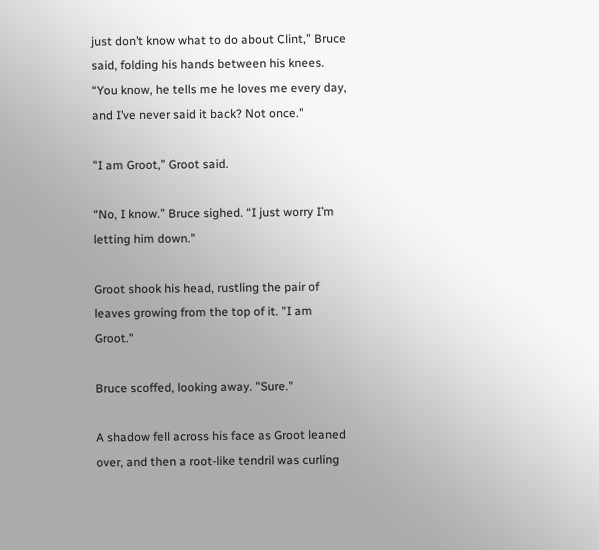just don’t know what to do about Clint,” Bruce said, folding his hands between his knees. “You know, he tells me he loves me every day, and I’ve never said it back? Not once."

"I am Groot,” Groot said.

“No, I know.” Bruce sighed. “I just worry I’m letting him down."

Groot shook his head, rustling the pair of leaves growing from the top of it. "I am Groot."

Bruce scoffed, looking away. "Sure."

A shadow fell across his face as Groot leaned over, and then a root-like tendril was curling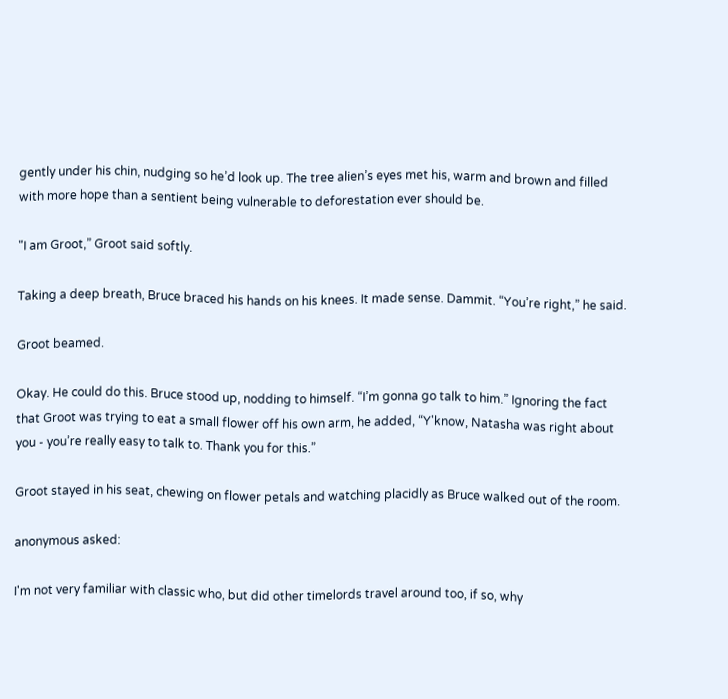gently under his chin, nudging so he’d look up. The tree alien’s eyes met his, warm and brown and filled with more hope than a sentient being vulnerable to deforestation ever should be.

"I am Groot,” Groot said softly.

Taking a deep breath, Bruce braced his hands on his knees. It made sense. Dammit. “You’re right,” he said.

Groot beamed.

Okay. He could do this. Bruce stood up, nodding to himself. “I’m gonna go talk to him.” Ignoring the fact that Groot was trying to eat a small flower off his own arm, he added, “Y'know, Natasha was right about you - you’re really easy to talk to. Thank you for this.”

Groot stayed in his seat, chewing on flower petals and watching placidly as Bruce walked out of the room.

anonymous asked:

I'm not very familiar with classic who, but did other timelords travel around too, if so, why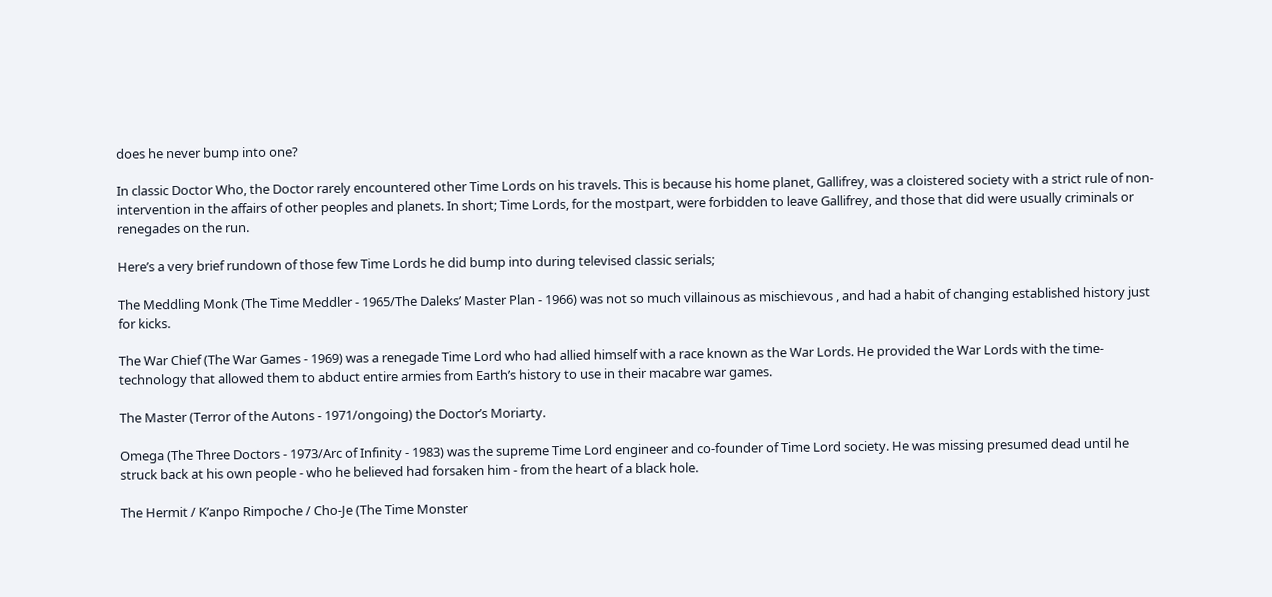does he never bump into one?

In classic Doctor Who, the Doctor rarely encountered other Time Lords on his travels. This is because his home planet, Gallifrey, was a cloistered society with a strict rule of non-intervention in the affairs of other peoples and planets. In short; Time Lords, for the mostpart, were forbidden to leave Gallifrey, and those that did were usually criminals or renegades on the run.

Here’s a very brief rundown of those few Time Lords he did bump into during televised classic serials;

The Meddling Monk (The Time Meddler - 1965/The Daleks’ Master Plan - 1966) was not so much villainous as mischievous , and had a habit of changing established history just for kicks.

The War Chief (The War Games - 1969) was a renegade Time Lord who had allied himself with a race known as the War Lords. He provided the War Lords with the time-technology that allowed them to abduct entire armies from Earth’s history to use in their macabre war games.

The Master (Terror of the Autons - 1971/ongoing) the Doctor’s Moriarty.

Omega (The Three Doctors - 1973/Arc of Infinity - 1983) was the supreme Time Lord engineer and co-founder of Time Lord society. He was missing presumed dead until he struck back at his own people - who he believed had forsaken him - from the heart of a black hole.

The Hermit / K’anpo Rimpoche / Cho-Je (The Time Monster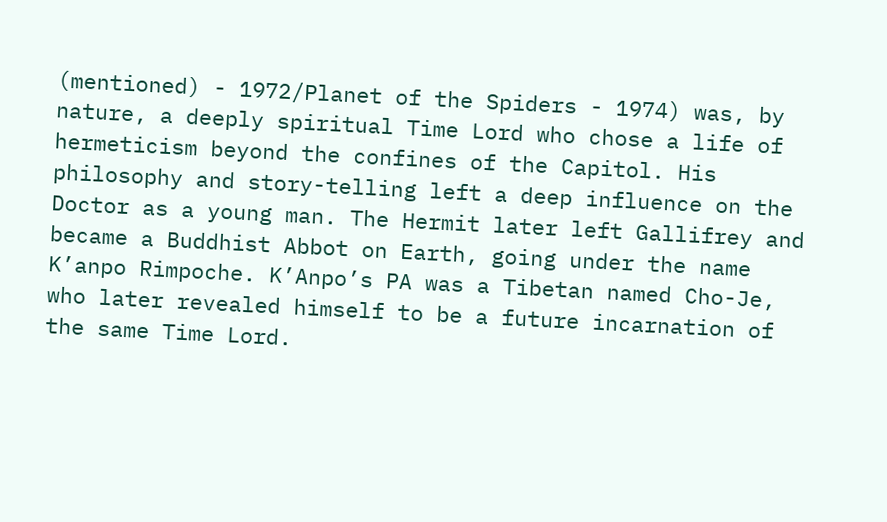(mentioned) - 1972/Planet of the Spiders - 1974) was, by nature, a deeply spiritual Time Lord who chose a life of hermeticism beyond the confines of the Capitol. His philosophy and story-telling left a deep influence on the Doctor as a young man. The Hermit later left Gallifrey and became a Buddhist Abbot on Earth, going under the name K’anpo Rimpoche. K’Anpo’s PA was a Tibetan named Cho-Je, who later revealed himself to be a future incarnation of the same Time Lord.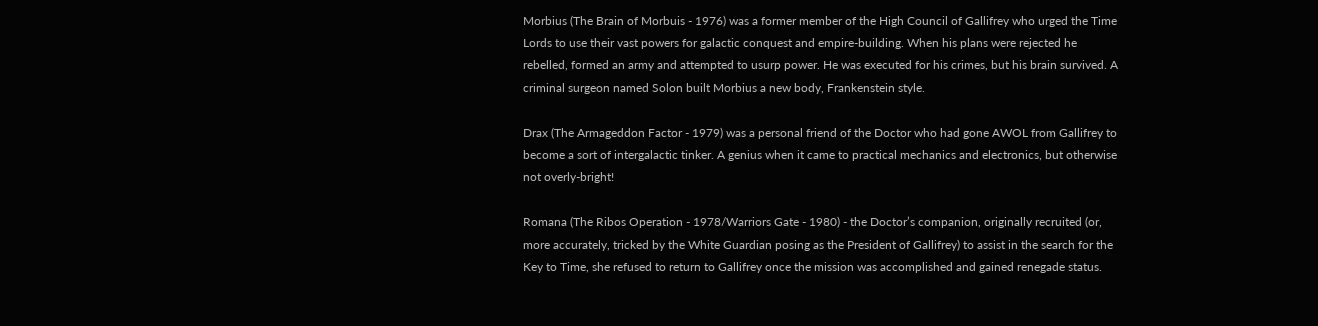Morbius (The Brain of Morbuis - 1976) was a former member of the High Council of Gallifrey who urged the Time Lords to use their vast powers for galactic conquest and empire-building. When his plans were rejected he rebelled, formed an army and attempted to usurp power. He was executed for his crimes, but his brain survived. A criminal surgeon named Solon built Morbius a new body, Frankenstein style.

Drax (The Armageddon Factor - 1979) was a personal friend of the Doctor who had gone AWOL from Gallifrey to become a sort of intergalactic tinker. A genius when it came to practical mechanics and electronics, but otherwise not overly-bright!

Romana (The Ribos Operation - 1978/Warriors Gate - 1980) - the Doctor’s companion, originally recruited (or, more accurately, tricked by the White Guardian posing as the President of Gallifrey) to assist in the search for the Key to Time, she refused to return to Gallifrey once the mission was accomplished and gained renegade status.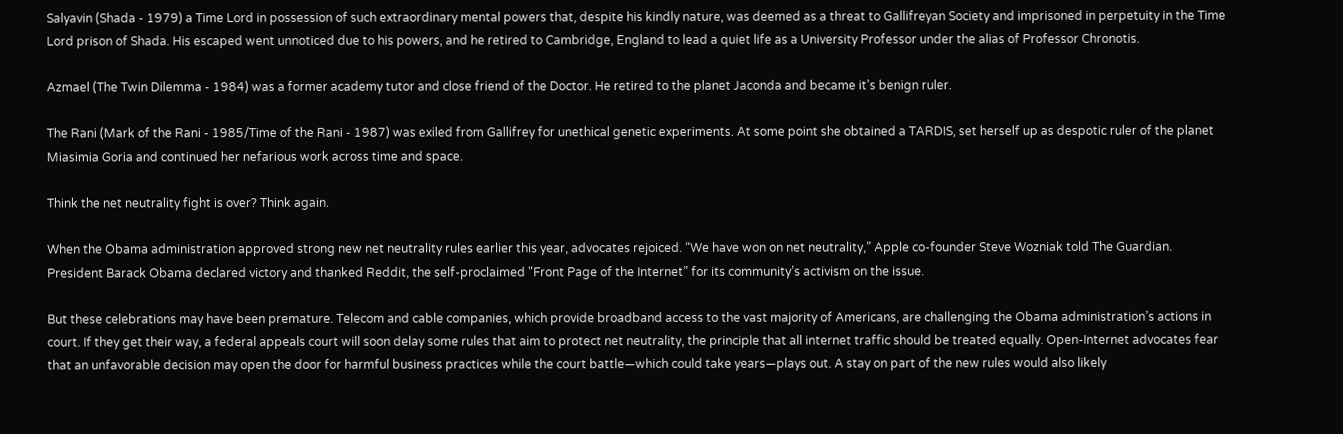Salyavin (Shada - 1979) a Time Lord in possession of such extraordinary mental powers that, despite his kindly nature, was deemed as a threat to Gallifreyan Society and imprisoned in perpetuity in the Time Lord prison of Shada. His escaped went unnoticed due to his powers, and he retired to Cambridge, England to lead a quiet life as a University Professor under the alias of Professor Chronotis.

Azmael (The Twin Dilemma - 1984) was a former academy tutor and close friend of the Doctor. He retired to the planet Jaconda and became it’s benign ruler.

The Rani (Mark of the Rani - 1985/Time of the Rani - 1987) was exiled from Gallifrey for unethical genetic experiments. At some point she obtained a TARDIS, set herself up as despotic ruler of the planet Miasimia Goria and continued her nefarious work across time and space.

Think the net neutrality fight is over? Think again.

When the Obama administration approved strong new net neutrality rules earlier this year, advocates rejoiced. “We have won on net neutrality,” Apple co-founder Steve Wozniak told The Guardian. President Barack Obama declared victory and thanked Reddit, the self-proclaimed "Front Page of the Internet” for its community’s activism on the issue.

But these celebrations may have been premature. Telecom and cable companies, which provide broadband access to the vast majority of Americans, are challenging the Obama administration’s actions in court. If they get their way, a federal appeals court will soon delay some rules that aim to protect net neutrality, the principle that all internet traffic should be treated equally. Open-Internet advocates fear that an unfavorable decision may open the door for harmful business practices while the court battle—which could take years—plays out. A stay on part of the new rules would also likely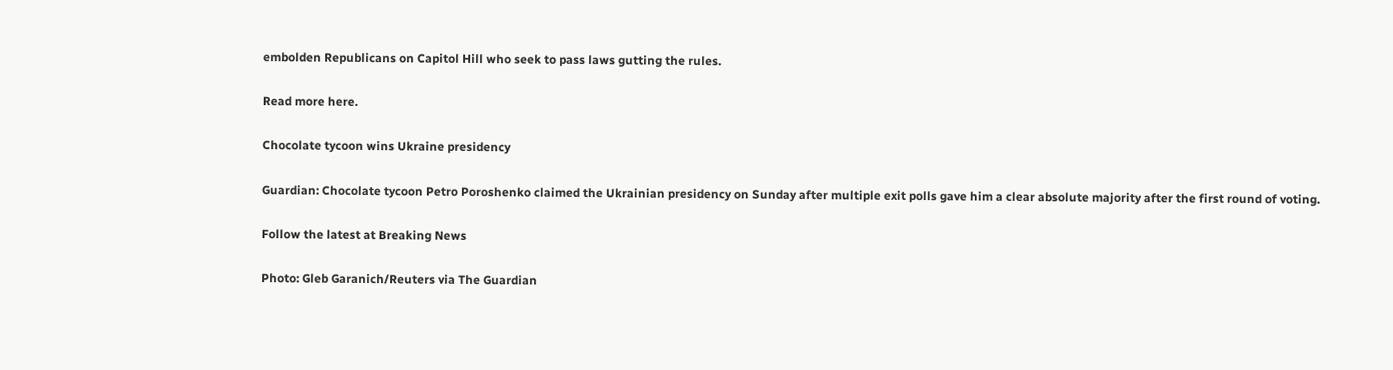embolden Republicans on Capitol Hill who seek to pass laws gutting the rules.

Read more here.

Chocolate tycoon wins Ukraine presidency

Guardian: Chocolate tycoon Petro Poroshenko claimed the Ukrainian presidency on Sunday after multiple exit polls gave him a clear absolute majority after the first round of voting.

Follow the latest at Breaking News

Photo: Gleb Garanich/Reuters via The Guardian